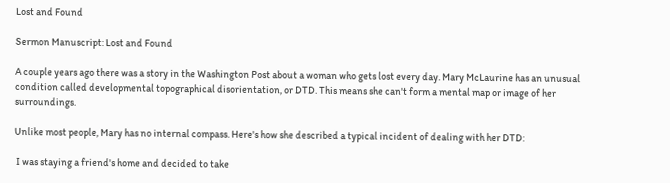Lost and Found

Sermon Manuscript: Lost and Found

A couple years ago there was a story in the Washington Post about a woman who gets lost every day. Mary McLaurine has an unusual condition called developmental topographical disorientation, or DTD. This means she can't form a mental map or image of her surroundings.

Unlike most people, Mary has no internal compass. Here's how she described a typical incident of dealing with her DTD:

 I was staying a friend's home and decided to take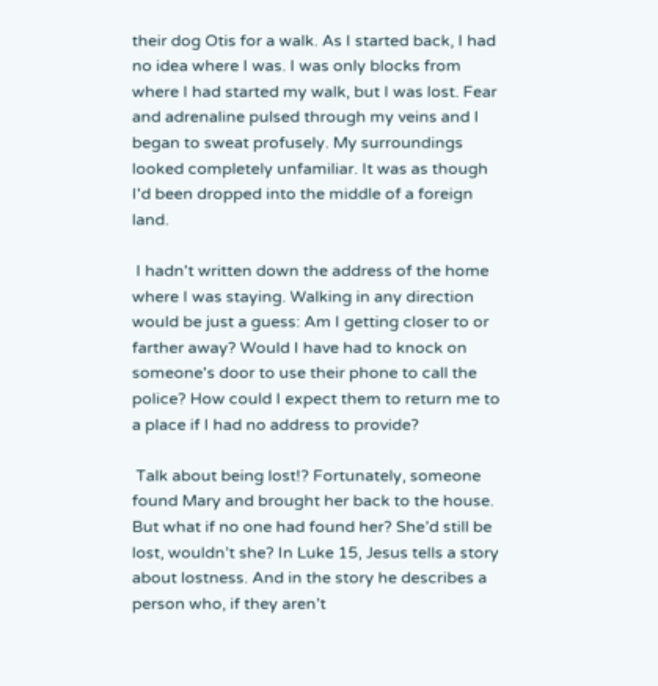their dog Otis for a walk. As I started back, I had no idea where I was. I was only blocks from where I had started my walk, but I was lost. Fear and adrenaline pulsed through my veins and I began to sweat profusely. My surroundings looked completely unfamiliar. It was as though I'd been dropped into the middle of a foreign land.

 I hadn't written down the address of the home where I was staying. Walking in any direction would be just a guess: Am I getting closer to or farther away? Would I have had to knock on someone's door to use their phone to call the police? How could I expect them to return me to a place if I had no address to provide?

 Talk about being lost!? Fortunately, someone found Mary and brought her back to the house. But what if no one had found her? She’d still be lost, wouldn’t she? In Luke 15, Jesus tells a story about lostness. And in the story he describes a person who, if they aren’t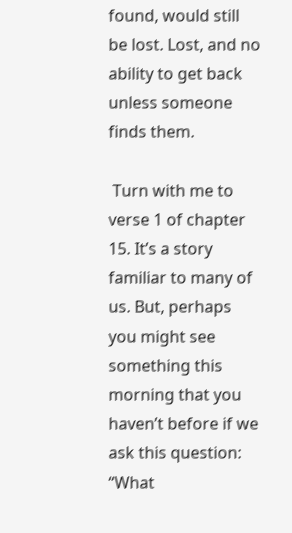found, would still be lost. Lost, and no ability to get back unless someone finds them.

 Turn with me to verse 1 of chapter 15. It’s a story familiar to many of us. But, perhaps you might see something this morning that you haven’t before if we ask this question: “What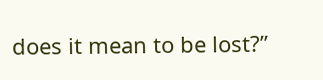does it mean to be lost?”